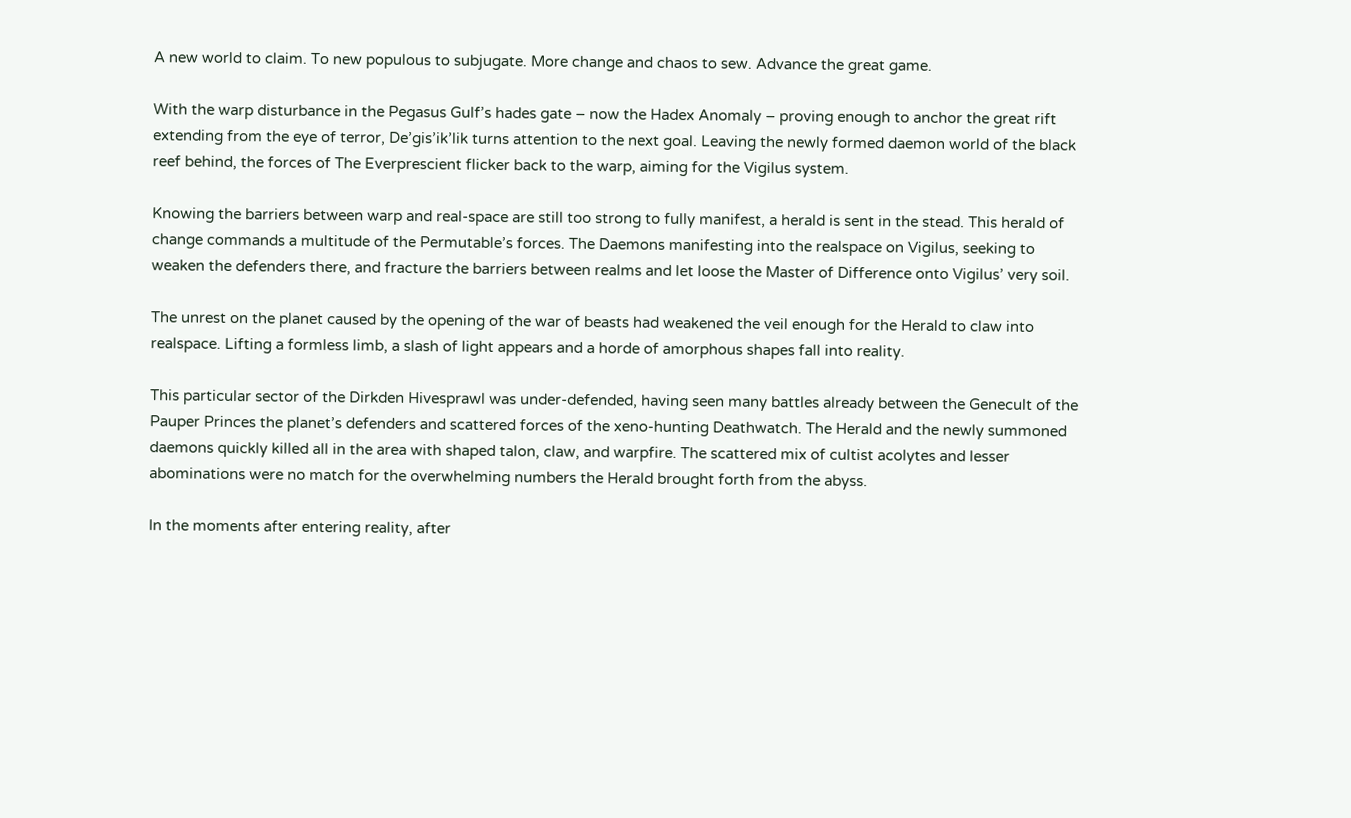A new world to claim. To new populous to subjugate. More change and chaos to sew. Advance the great game.

With the warp disturbance in the Pegasus Gulf’s hades gate – now the Hadex Anomaly – proving enough to anchor the great rift extending from the eye of terror, De’gis’ik’lik turns attention to the next goal. Leaving the newly formed daemon world of the black reef behind, the forces of The Everprescient flicker back to the warp, aiming for the Vigilus system.

Knowing the barriers between warp and real-space are still too strong to fully manifest, a herald is sent in the stead. This herald of change commands a multitude of the Permutable’s forces. The Daemons manifesting into the realspace on Vigilus, seeking to weaken the defenders there, and fracture the barriers between realms and let loose the Master of Difference onto Vigilus’ very soil.

The unrest on the planet caused by the opening of the war of beasts had weakened the veil enough for the Herald to claw into realspace. Lifting a formless limb, a slash of light appears and a horde of amorphous shapes fall into reality.

This particular sector of the Dirkden Hivesprawl was under-defended, having seen many battles already between the Genecult of the Pauper Princes the planet’s defenders and scattered forces of the xeno-hunting Deathwatch. The Herald and the newly summoned daemons quickly killed all in the area with shaped talon, claw, and warpfire. The scattered mix of cultist acolytes and lesser abominations were no match for the overwhelming numbers the Herald brought forth from the abyss.

In the moments after entering reality, after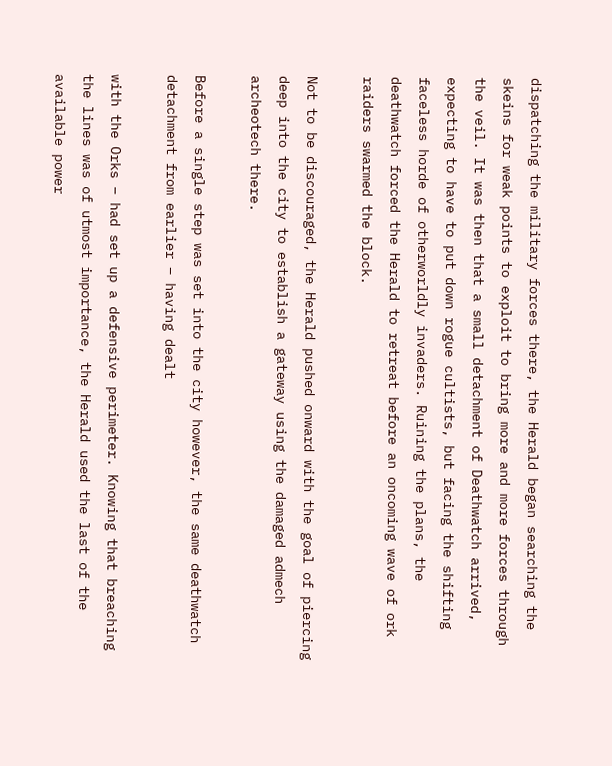dispatching the military forces there, the Herald began searching the skeins for weak points to exploit to bring more and more forces through the veil. It was then that a small detachment of Deathwatch arrived, expecting to have to put down rogue cultists, but facing the shifting faceless horde of otherworldly invaders. Ruining the plans, the deathwatch forced the Herald to retreat before an oncoming wave of ork raiders swarmed the block.

Not to be discouraged, the Herald pushed onward with the goal of piercing deep into the city to establish a gateway using the damaged admech archeotech there.

Before a single step was set into the city however, the same deathwatch detachment from earlier – having dealt

with the Orks – had set up a defensive perimeter. Knowing that breaching the lines was of utmost importance, the Herald used the last of the available power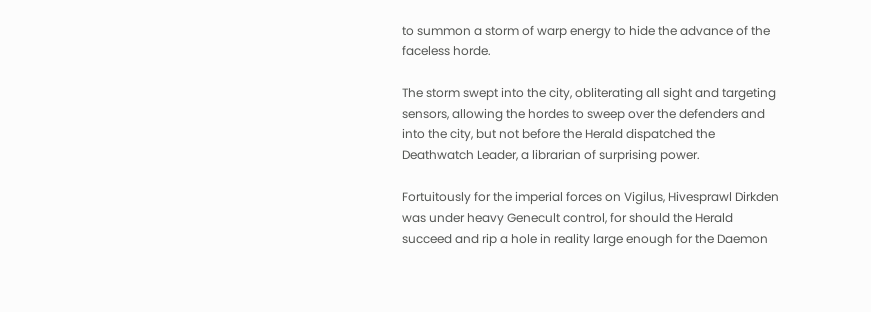to summon a storm of warp energy to hide the advance of the faceless horde.

The storm swept into the city, obliterating all sight and targeting sensors, allowing the hordes to sweep over the defenders and into the city, but not before the Herald dispatched the Deathwatch Leader, a librarian of surprising power.

Fortuitously for the imperial forces on Vigilus, Hivesprawl Dirkden was under heavy Genecult control, for should the Herald succeed and rip a hole in reality large enough for the Daemon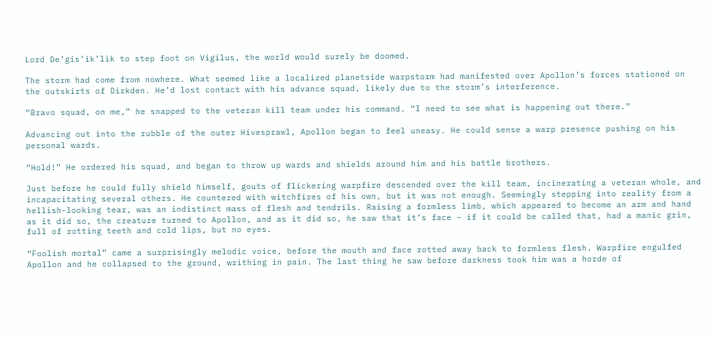Lord De’gis’ik’lik to step foot on Vigilus, the world would surely be doomed.

The storm had come from nowhere. What seemed like a localized planetside warpstorm had manifested over Apollon’s forces stationed on the outskirts of Dirkden. He’d lost contact with his advance squad, likely due to the storm’s interference.

“Bravo squad, on me,” he snapped to the veteran kill team under his command. “I need to see what is happening out there.”

Advancing out into the rubble of the outer Hivesprawl, Apollon began to feel uneasy. He could sense a warp presence pushing on his personal wards.

“Hold!” He ordered his squad, and began to throw up wards and shields around him and his battle brothers.

Just before he could fully shield himself, gouts of flickering warpfire descended over the kill team, incinerating a veteran whole, and incapacitating several others. He countered with witchfires of his own, but it was not enough. Seemingly stepping into reality from a hellish-looking tear, was an indistinct mass of flesh and tendrils. Raising a formless limb, which appeared to become an arm and hand as it did so, the creature turned to Apollon, and as it did so, he saw that it’s face – if it could be called that, had a manic grin, full of rotting teeth and cold lips, but no eyes.

“Foolish mortal” came a surprisingly melodic voice, before the mouth and face rotted away back to formless flesh. Warpfire engulfed Apollon and he collapsed to the ground, writhing in pain. The last thing he saw before darkness took him was a horde of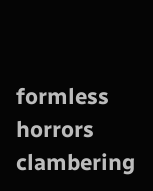formless horrors clambering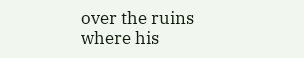over the ruins where his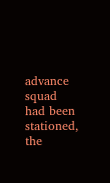advance squad had been stationed, the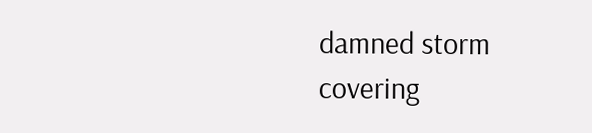damned storm covering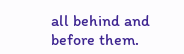all behind and before them.